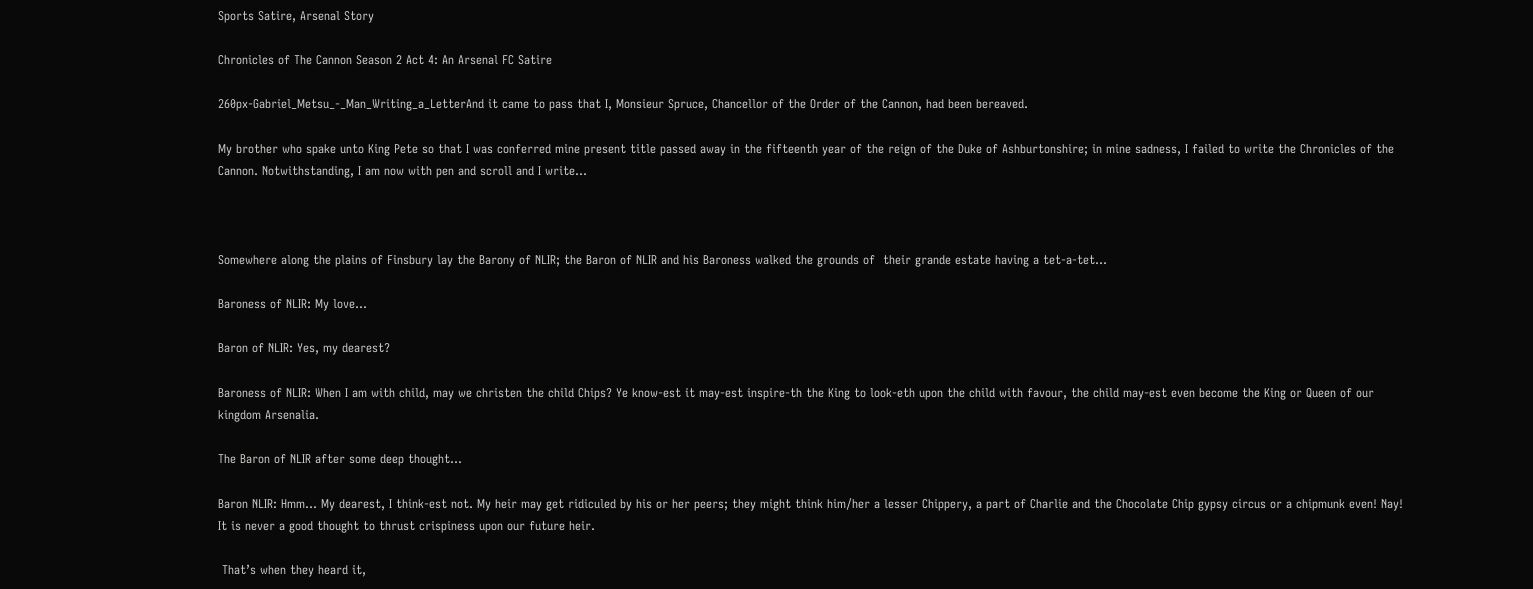Sports Satire, Arsenal Story

Chronicles of The Cannon Season 2 Act 4: An Arsenal FC Satire

260px-Gabriel_Metsu_-_Man_Writing_a_LetterAnd it came to pass that I, Monsieur Spruce, Chancellor of the Order of the Cannon, had been bereaved.

My brother who spake unto King Pete so that I was conferred mine present title passed away in the fifteenth year of the reign of the Duke of Ashburtonshire; in mine sadness, I failed to write the Chronicles of the Cannon. Notwithstanding, I am now with pen and scroll and I write…



Somewhere along the plains of Finsbury lay the Barony of NLIR; the Baron of NLIR and his Baroness walked the grounds of  their grande estate having a tet-a-tet…

Baroness of NLIR: My love…

Baron of NLIR: Yes, my dearest?

Baroness of NLIR: When I am with child, may we christen the child Chips? Ye know-est it may-est inspire-th the King to look-eth upon the child with favour, the child may-est even become the King or Queen of our kingdom Arsenalia.

The Baron of NLIR after some deep thought…

Baron NLIR: Hmm… My dearest, I think-est not. My heir may get ridiculed by his or her peers; they might think him/her a lesser Chippery, a part of Charlie and the Chocolate Chip gypsy circus or a chipmunk even! Nay! It is never a good thought to thrust crispiness upon our future heir.

 That’s when they heard it,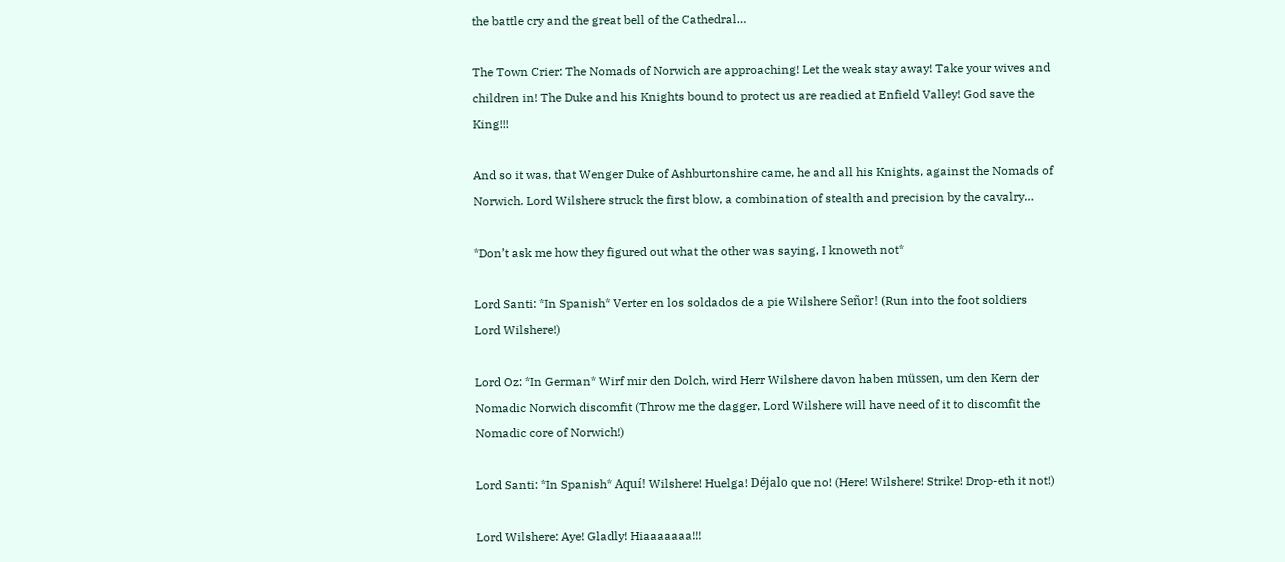the battle cry and the great bell of the Cathedral…

The Town Crier: The Nomads of Norwich are approaching! Let the weak stay away! Take your wives and children in! The Duke and his Knights bound to protect us are readied at Enfield Valley! God save the King!!!

And so it was, that Wenger Duke of Ashburtonshire came, he and all his Knights, against the Nomads of Norwich. Lord Wilshere struck the first blow, a combination of stealth and precision by the cavalry…

*Don’t ask me how they figured out what the other was saying, I knoweth not*

Lord Santi: *In Spanish* Verter en los soldados de a pie Wilshere Señor! (Run into the foot soldiers Lord Wilshere!)

Lord Oz: *In German* Wirf mir den Dolch, wird Herr Wilshere davon haben müssen, um den Kern der Nomadic Norwich discomfit (Throw me the dagger, Lord Wilshere will have need of it to discomfit the Nomadic core of Norwich!)

Lord Santi: *In Spanish* Aquí! Wilshere! Huelga! Déjalo que no! (Here! Wilshere! Strike! Drop-eth it not!)

Lord Wilshere: Aye! Gladly! Hiaaaaaaa!!!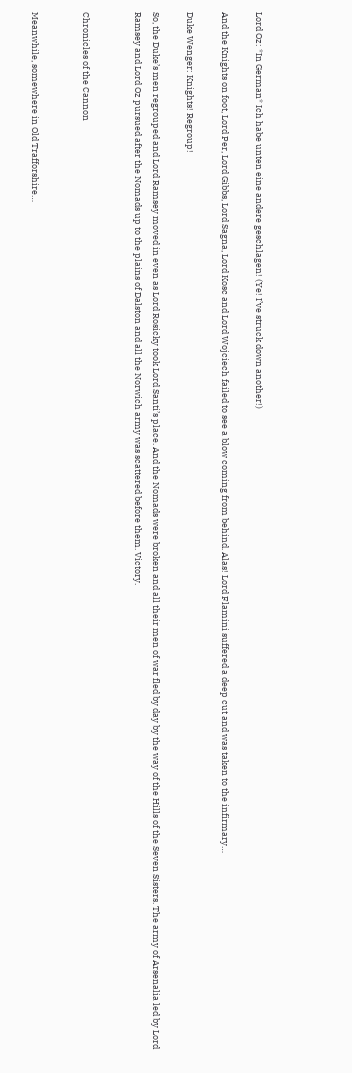Lord Oz: *In German* Ich habe unten eine andere geschlagen! (Ye! I’ve struck down another!)

And the Knights on foot, Lord Per, Lord Gibbs, Lord Sagna, Lord Kosc and Lord Wojciech failed to see a blow coming from behind. Alas! Lord Flamini suffered a deep cut and was taken to the infirmary…

Duke Wenger: Knights! Regroup!

So, the Duke’s men regrouped and Lord Ramsey moved in even as Lord Rosicky took Lord Santi’s place. And the Nomads were broken and all their men of war fled by day by the way of the Hills of the Seven Sisters. The army of Arsenalia led by Lord Ramsey and Lord Oz pursued after the Nomads up to the plains of Dalston and all the Norwich army was scattered before them. Victory.


Chronicles of the Cannon


Meanwhile, somewhere in Old Trafforshire…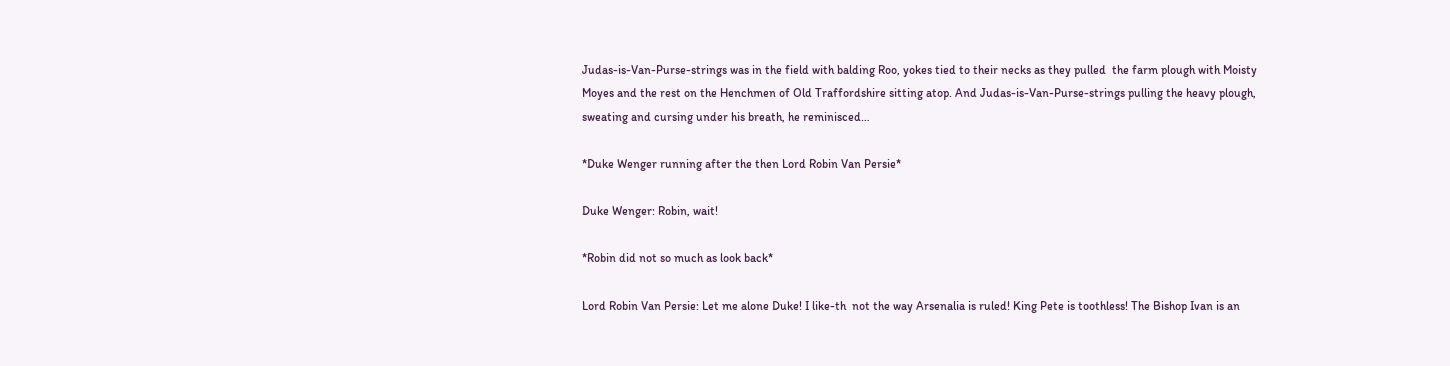Judas-is-Van-Purse-strings was in the field with balding Roo, yokes tied to their necks as they pulled  the farm plough with Moisty Moyes and the rest on the Henchmen of Old Traffordshire sitting atop. And Judas-is-Van-Purse-strings pulling the heavy plough, sweating and cursing under his breath, he reminisced…

*Duke Wenger running after the then Lord Robin Van Persie*

Duke Wenger: Robin, wait!

*Robin did not so much as look back*

Lord Robin Van Persie: Let me alone Duke! I like-th  not the way Arsenalia is ruled! King Pete is toothless! The Bishop Ivan is an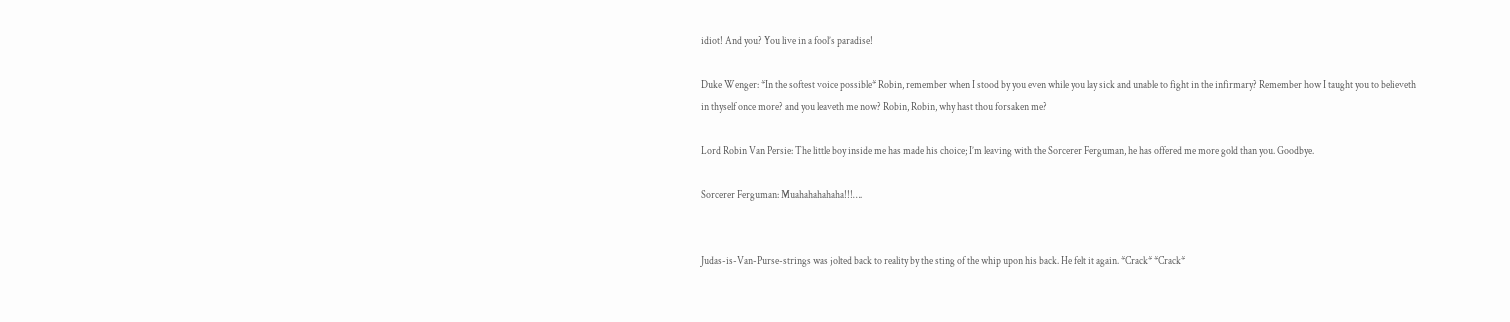idiot! And you? You live in a fool’s paradise!

Duke Wenger: *In the softest voice possible* Robin, remember when I stood by you even while you lay sick and unable to fight in the infirmary? Remember how I taught you to believeth in thyself once more? and you leaveth me now? Robin, Robin, why hast thou forsaken me?

Lord Robin Van Persie: The little boy inside me has made his choice; I’m leaving with the Sorcerer Ferguman, he has offered me more gold than you. Goodbye.

Sorcerer Ferguman: Muahahahahaha!!!….


Judas-is-Van-Purse-strings was jolted back to reality by the sting of the whip upon his back. He felt it again. *Crack* *Crack*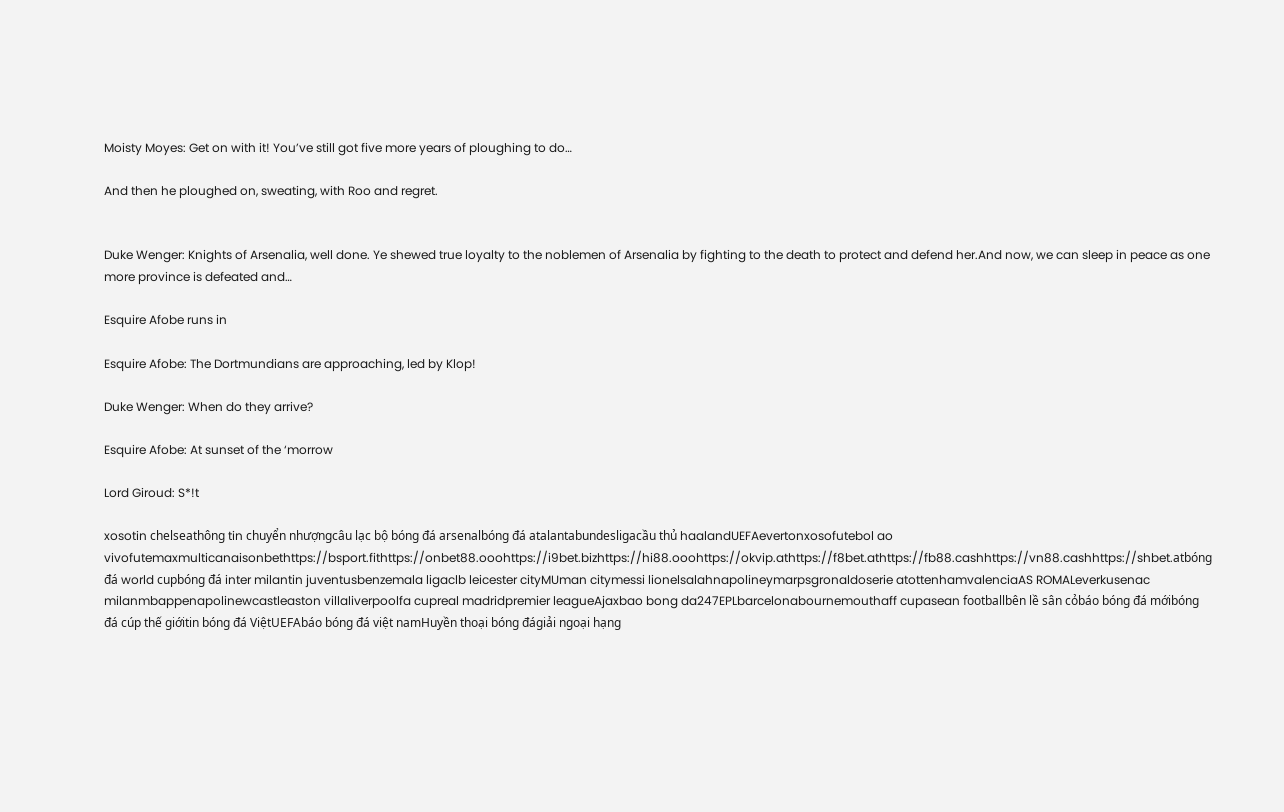Moisty Moyes: Get on with it! You’ve still got five more years of ploughing to do…

And then he ploughed on, sweating, with Roo and regret.


Duke Wenger: Knights of Arsenalia, well done. Ye shewed true loyalty to the noblemen of Arsenalia by fighting to the death to protect and defend her.And now, we can sleep in peace as one more province is defeated and…

Esquire Afobe runs in

Esquire Afobe: The Dortmundians are approaching, led by Klop!

Duke Wenger: When do they arrive?

Esquire Afobe: At sunset of the ‘morrow

Lord Giroud: S*!t

xosotin chelseathông tin chuyển nhượngcâu lạc bộ bóng đá arsenalbóng đá atalantabundesligacầu thủ haalandUEFAevertonxosofutebol ao vivofutemaxmulticanaisonbethttps://bsport.fithttps://onbet88.ooohttps://i9bet.bizhttps://hi88.ooohttps://okvip.athttps://f8bet.athttps://fb88.cashhttps://vn88.cashhttps://shbet.atbóng đá world cupbóng đá inter milantin juventusbenzemala ligaclb leicester cityMUman citymessi lionelsalahnapolineymarpsgronaldoserie atottenhamvalenciaAS ROMALeverkusenac milanmbappenapolinewcastleaston villaliverpoolfa cupreal madridpremier leagueAjaxbao bong da247EPLbarcelonabournemouthaff cupasean footballbên lề sân cỏbáo bóng đá mớibóng đá cúp thế giớitin bóng đá ViệtUEFAbáo bóng đá việt namHuyền thoại bóng đágiải ngoại hạng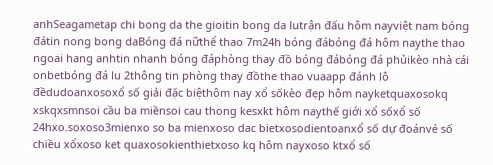anhSeagametap chi bong da the gioitin bong da lutrận đấu hôm nayviệt nam bóng đátin nong bong daBóng đá nữthể thao 7m24h bóng đábóng đá hôm naythe thao ngoai hang anhtin nhanh bóng đáphòng thay đồ bóng đábóng đá phủikèo nhà cái onbetbóng đá lu 2thông tin phòng thay đồthe thao vuaapp đánh lô đềdudoanxosoxổ số giải đặc biệthôm nay xổ sốkèo đẹp hôm nayketquaxosokq xskqxsmnsoi cầu ba miềnsoi cau thong kesxkt hôm naythế giới xổ sốxổ số 24hxo.soxoso3mienxo so ba mienxoso dac bietxosodientoanxổ số dự đoánvé số chiều xổxoso ket quaxosokienthietxoso kq hôm nayxoso ktxổ số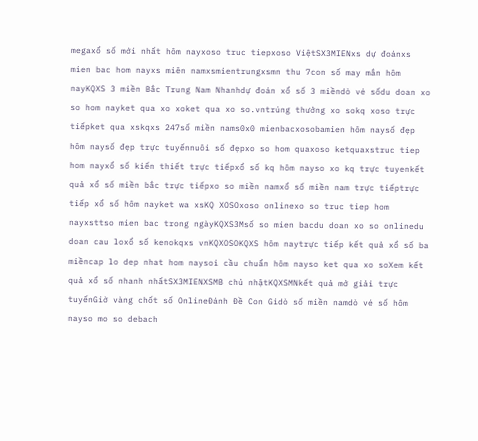megaxổ số mới nhất hôm nayxoso truc tiepxoso ViệtSX3MIENxs dự đoánxs mien bac hom nayxs miên namxsmientrungxsmn thu 7con số may mắn hôm nayKQXS 3 miền Bắc Trung Nam Nhanhdự đoán xổ số 3 miềndò vé sốdu doan xo so hom nayket qua xo xoket qua xo so.vntrúng thưởng xo sokq xoso trực tiếpket qua xskqxs 247số miền nams0x0 mienbacxosobamien hôm naysố đẹp hôm naysố đẹp trực tuyếnnuôi số đẹpxo so hom quaxoso ketquaxstruc tiep hom nayxổ số kiến thiết trực tiếpxổ số kq hôm nayso xo kq trực tuyenkết quả xổ số miền bắc trực tiếpxo so miền namxổ số miền nam trực tiếptrực tiếp xổ số hôm nayket wa xsKQ XOSOxoso onlinexo so truc tiep hom nayxsttso mien bac trong ngàyKQXS3Msố so mien bacdu doan xo so onlinedu doan cau loxổ số kenokqxs vnKQXOSOKQXS hôm naytrực tiếp kết quả xổ số ba miềncap lo dep nhat hom naysoi cầu chuẩn hôm nayso ket qua xo soXem kết quả xổ số nhanh nhấtSX3MIENXSMB chủ nhậtKQXSMNkết quả mở giải trực tuyếnGiờ vàng chốt số OnlineĐánh Đề Con Gìdò số miền namdò vé số hôm nayso mo so debach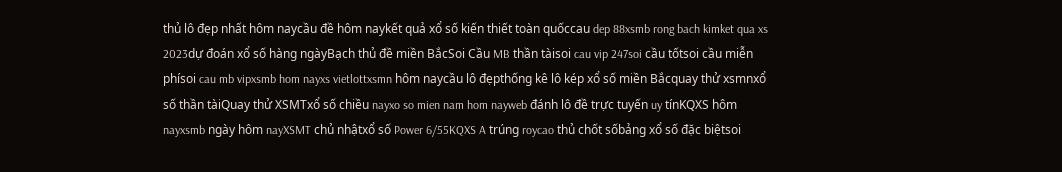thủ lô đẹp nhất hôm naycầu đề hôm naykết quả xổ số kiến thiết toàn quốccau dep 88xsmb rong bach kimket qua xs 2023dự đoán xổ số hàng ngàyBạch thủ đề miền BắcSoi Cầu MB thần tàisoi cau vip 247soi cầu tốtsoi cầu miễn phísoi cau mb vipxsmb hom nayxs vietlottxsmn hôm naycầu lô đẹpthống kê lô kép xổ số miền Bắcquay thử xsmnxổ số thần tàiQuay thử XSMTxổ số chiều nayxo so mien nam hom nayweb đánh lô đề trực tuyến uy tínKQXS hôm nayxsmb ngày hôm nayXSMT chủ nhậtxổ số Power 6/55KQXS A trúng roycao thủ chốt sốbảng xổ số đặc biệtsoi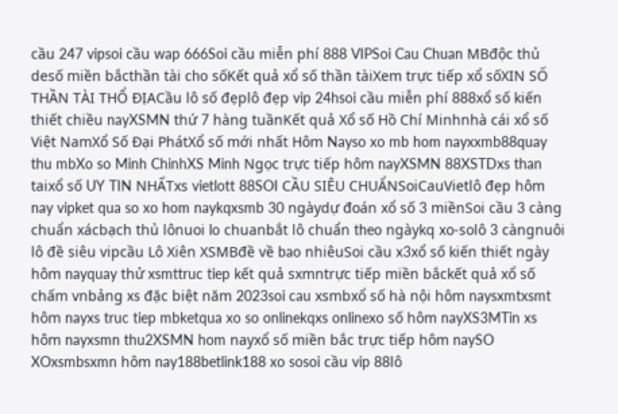cầu 247 vipsoi cầu wap 666Soi cầu miễn phí 888 VIPSoi Cau Chuan MBđộc thủ desố miền bắcthần tài cho sốKết quả xổ số thần tàiXem trực tiếp xổ sốXIN SỐ THẦN TÀI THỔ ĐỊACầu lô số đẹplô đẹp vip 24hsoi cầu miễn phí 888xổ số kiến thiết chiều nayXSMN thứ 7 hàng tuầnKết quả Xổ số Hồ Chí Minhnhà cái xổ số Việt NamXổ Số Đại PhátXổ số mới nhất Hôm Nayso xo mb hom nayxxmb88quay thu mbXo so Minh ChinhXS Minh Ngọc trực tiếp hôm nayXSMN 88XSTDxs than taixổ số UY TIN NHẤTxs vietlott 88SOI CẦU SIÊU CHUẨNSoiCauVietlô đẹp hôm nay vipket qua so xo hom naykqxsmb 30 ngàydự đoán xổ số 3 miềnSoi cầu 3 càng chuẩn xácbạch thủ lônuoi lo chuanbắt lô chuẩn theo ngàykq xo-solô 3 càngnuôi lô đề siêu vipcầu Lô Xiên XSMBđề về bao nhiêuSoi cầu x3xổ số kiến thiết ngày hôm nayquay thử xsmttruc tiep kết quả sxmntrực tiếp miền bắckết quả xổ số chấm vnbảng xs đặc biệt năm 2023soi cau xsmbxổ số hà nội hôm naysxmtxsmt hôm nayxs truc tiep mbketqua xo so onlinekqxs onlinexo số hôm nayXS3MTin xs hôm nayxsmn thu2XSMN hom nayxổ số miền bắc trực tiếp hôm naySO XOxsmbsxmn hôm nay188betlink188 xo sosoi cầu vip 88lô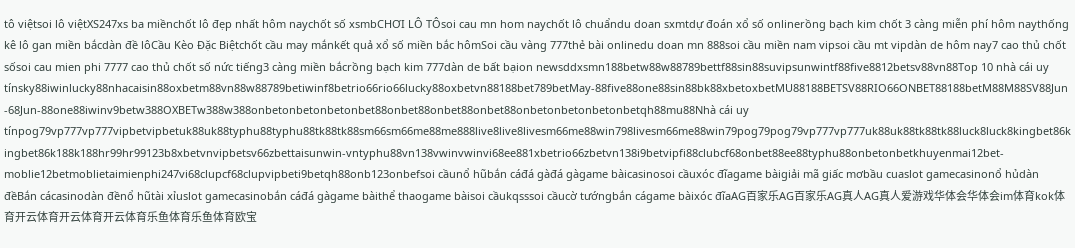tô việtsoi lô việtXS247xs ba miềnchốt lô đẹp nhất hôm naychốt số xsmbCHƠI LÔ TÔsoi cau mn hom naychốt lô chuẩndu doan sxmtdự đoán xổ số onlinerồng bạch kim chốt 3 càng miễn phí hôm naythống kê lô gan miền bắcdàn đề lôCầu Kèo Đặc Biệtchốt cầu may mắnkết quả xổ số miền bắc hômSoi cầu vàng 777thẻ bài onlinedu doan mn 888soi cầu miền nam vipsoi cầu mt vipdàn de hôm nay7 cao thủ chốt sốsoi cau mien phi 7777 cao thủ chốt số nức tiếng3 càng miền bắcrồng bạch kim 777dàn de bất bạion newsddxsmn188betw88w88789bettf88sin88suvipsunwintf88five8812betsv88vn88Top 10 nhà cái uy tínsky88iwinlucky88nhacaisin88oxbetm88vn88w88789betiwinf8betrio66rio66lucky88oxbetvn88188bet789betMay-88five88one88sin88bk88xbetoxbetMU88188BETSV88RIO66ONBET88188betM88M88SV88Jun-68Jun-88one88iwinv9betw388OXBETw388w388onbetonbetonbetonbet88onbet88onbet88onbet88onbetonbetonbetonbetqh88mu88Nhà cái uy tínpog79vp777vp777vipbetvipbetuk88uk88typhu88typhu88tk88tk88sm66sm66me88me888live8live8livesm66me88win798livesm66me88win79pog79pog79vp777vp777uk88uk88tk88tk88luck8luck8kingbet86kingbet86k188k188hr99hr99123b8xbetvnvipbetsv66zbettaisunwin-vntyphu88vn138vwinvwinvi68ee881xbetrio66zbetvn138i9betvipfi88clubcf68onbet88ee88typhu88onbetonbetkhuyenmai12bet-moblie12betmoblietaimienphi247vi68clupcf68clupvipbeti9betqh88onb123onbefsoi cầunổ hũbắn cáđá gàđá gàgame bàicasinosoi cầuxóc đĩagame bàigiải mã giấc mơbầu cuaslot gamecasinonổ hủdàn đềBắn cácasinodàn đềnổ hũtài xỉuslot gamecasinobắn cáđá gàgame bàithể thaogame bàisoi cầukqsssoi cầucờ tướngbắn cágame bàixóc đĩaAG百家乐AG百家乐AG真人AG真人爱游戏华体会华体会im体育kok体育开云体育开云体育开云体育乐鱼体育乐鱼体育欧宝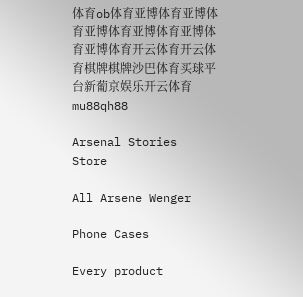体育ob体育亚博体育亚博体育亚博体育亚博体育亚博体育亚博体育开云体育开云体育棋牌棋牌沙巴体育买球平台新葡京娱乐开云体育mu88qh88

Arsenal Stories Store

All Arsene Wenger

Phone Cases

Every product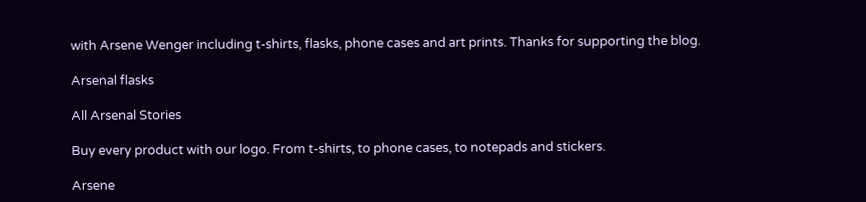with Arsene Wenger including t-shirts, flasks, phone cases and art prints. Thanks for supporting the blog.

Arsenal flasks

All Arsenal Stories

Buy every product with our logo. From t-shirts, to phone cases, to notepads and stickers.

Arsene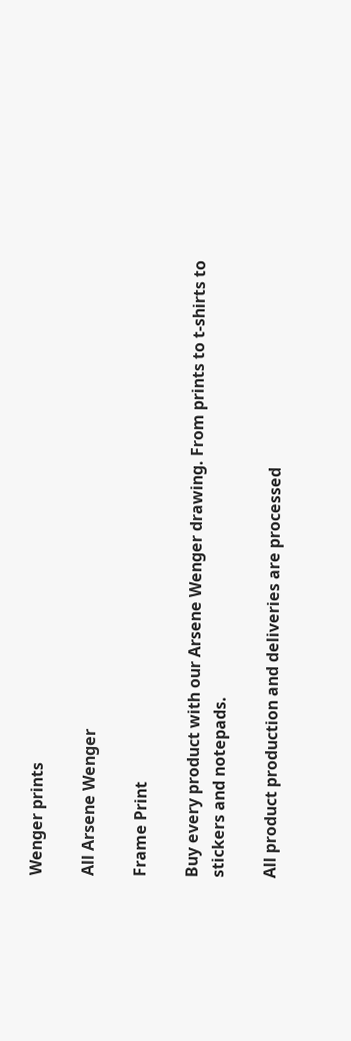Wenger prints

All Arsene Wenger

Frame Print

Buy every product with our Arsene Wenger drawing. From prints to t-shirts to stickers and notepads.

All product production and deliveries are processed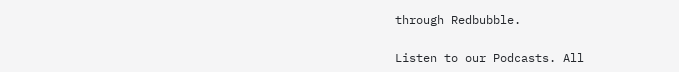through Redbubble.

Listen to our Podcasts. All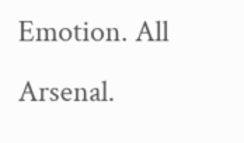Emotion. All Arsenal.